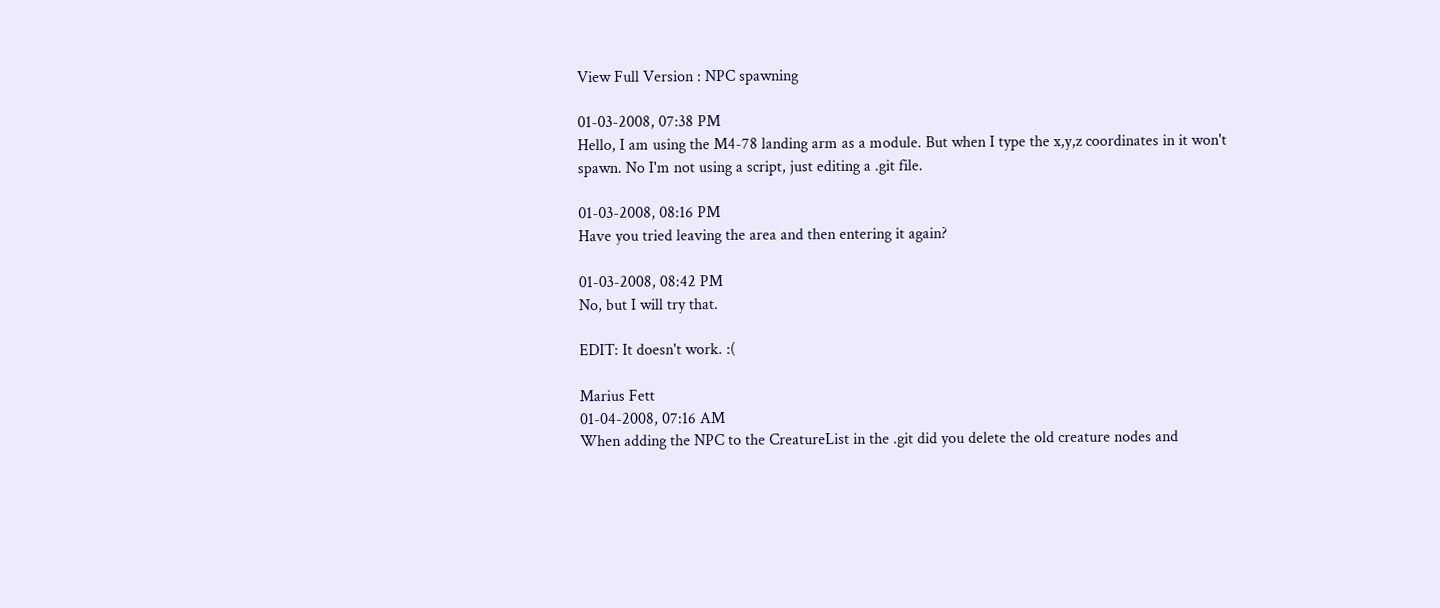View Full Version : NPC spawning

01-03-2008, 07:38 PM
Hello, I am using the M4-78 landing arm as a module. But when I type the x,y,z coordinates in it won't spawn. No I'm not using a script, just editing a .git file.

01-03-2008, 08:16 PM
Have you tried leaving the area and then entering it again?

01-03-2008, 08:42 PM
No, but I will try that.

EDIT: It doesn't work. :(

Marius Fett
01-04-2008, 07:16 AM
When adding the NPC to the CreatureList in the .git did you delete the old creature nodes and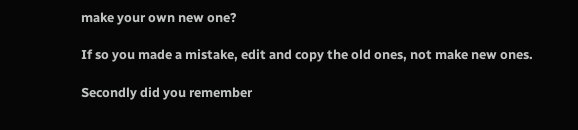make your own new one?

If so you made a mistake, edit and copy the old ones, not make new ones.

Secondly did you remember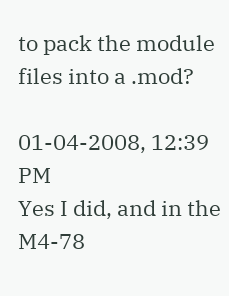to pack the module files into a .mod?

01-04-2008, 12:39 PM
Yes I did, and in the M4-78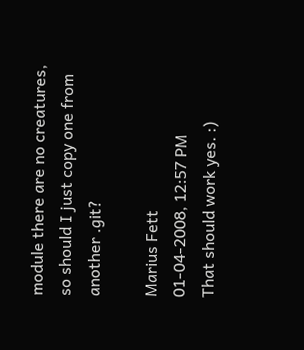module there are no creatures, so should I just copy one from another .git?

Marius Fett
01-04-2008, 12:57 PM
That should work yes. :)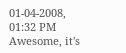01-04-2008, 01:32 PM
Awesome, it's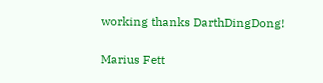working thanks DarthDingDong!

Marius Fett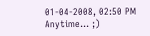01-04-2008, 02:50 PM
Anytime... ;)